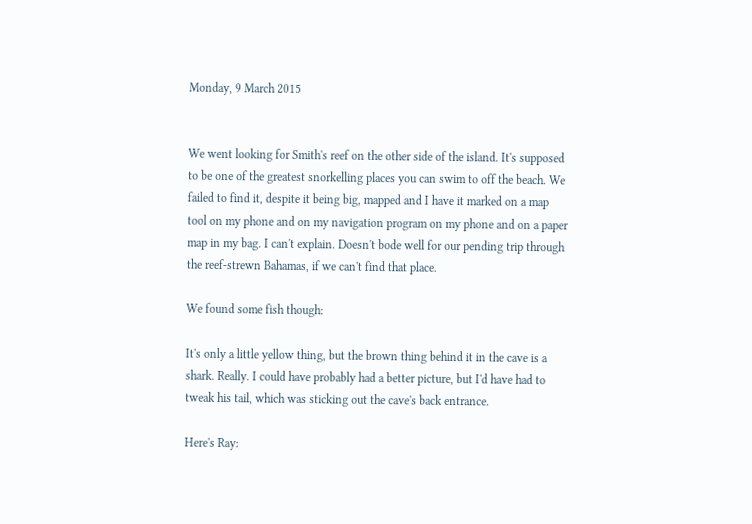Monday, 9 March 2015


We went looking for Smith's reef on the other side of the island. It's supposed to be one of the greatest snorkelling places you can swim to off the beach. We failed to find it, despite it being big, mapped and I have it marked on a map tool on my phone and on my navigation program on my phone and on a paper map in my bag. I can't explain. Doesn't bode well for our pending trip through the reef-strewn Bahamas, if we can't find that place.

We found some fish though:

It's only a little yellow thing, but the brown thing behind it in the cave is a shark. Really. I could have probably had a better picture, but I'd have had to tweak his tail, which was sticking out the cave's back entrance.

Here's Ray: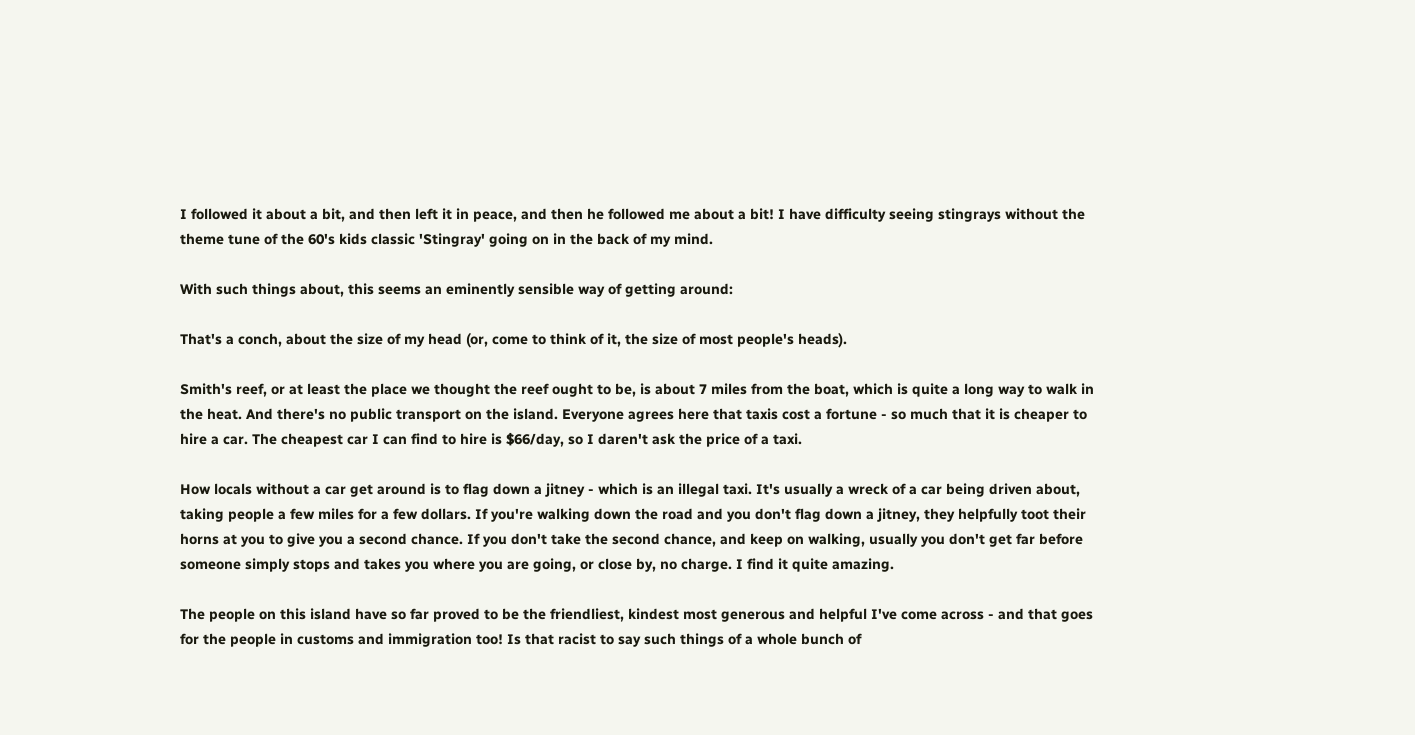I followed it about a bit, and then left it in peace, and then he followed me about a bit! I have difficulty seeing stingrays without the theme tune of the 60's kids classic 'Stingray' going on in the back of my mind.

With such things about, this seems an eminently sensible way of getting around:

That's a conch, about the size of my head (or, come to think of it, the size of most people's heads).

Smith's reef, or at least the place we thought the reef ought to be, is about 7 miles from the boat, which is quite a long way to walk in the heat. And there's no public transport on the island. Everyone agrees here that taxis cost a fortune - so much that it is cheaper to hire a car. The cheapest car I can find to hire is $66/day, so I daren't ask the price of a taxi.

How locals without a car get around is to flag down a jitney - which is an illegal taxi. It's usually a wreck of a car being driven about, taking people a few miles for a few dollars. If you're walking down the road and you don't flag down a jitney, they helpfully toot their horns at you to give you a second chance. If you don't take the second chance, and keep on walking, usually you don't get far before someone simply stops and takes you where you are going, or close by, no charge. I find it quite amazing.

The people on this island have so far proved to be the friendliest, kindest most generous and helpful I've come across - and that goes for the people in customs and immigration too! Is that racist to say such things of a whole bunch of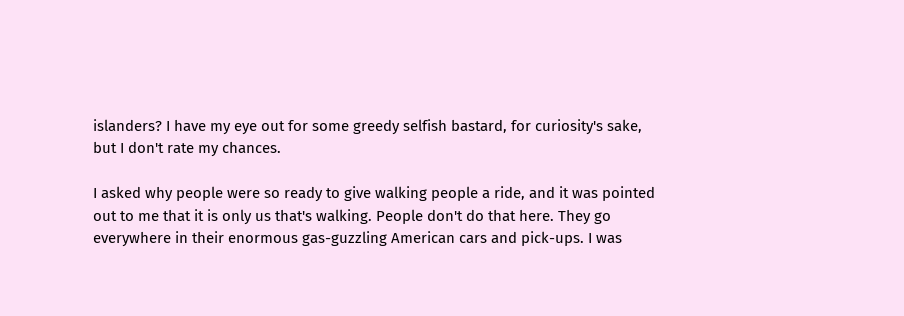islanders? I have my eye out for some greedy selfish bastard, for curiosity's sake, but I don't rate my chances.

I asked why people were so ready to give walking people a ride, and it was pointed out to me that it is only us that's walking. People don't do that here. They go everywhere in their enormous gas-guzzling American cars and pick-ups. I was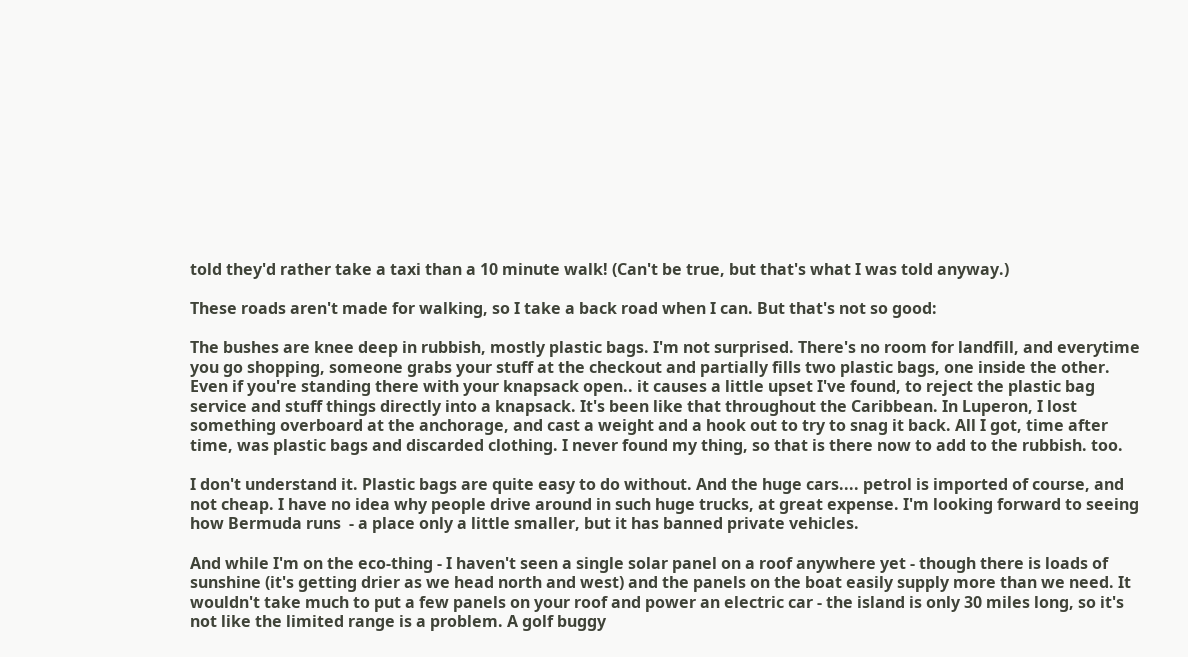told they'd rather take a taxi than a 10 minute walk! (Can't be true, but that's what I was told anyway.)

These roads aren't made for walking, so I take a back road when I can. But that's not so good:

The bushes are knee deep in rubbish, mostly plastic bags. I'm not surprised. There's no room for landfill, and everytime you go shopping, someone grabs your stuff at the checkout and partially fills two plastic bags, one inside the other. Even if you're standing there with your knapsack open.. it causes a little upset I've found, to reject the plastic bag service and stuff things directly into a knapsack. It's been like that throughout the Caribbean. In Luperon, I lost something overboard at the anchorage, and cast a weight and a hook out to try to snag it back. All I got, time after time, was plastic bags and discarded clothing. I never found my thing, so that is there now to add to the rubbish. too.

I don't understand it. Plastic bags are quite easy to do without. And the huge cars.... petrol is imported of course, and not cheap. I have no idea why people drive around in such huge trucks, at great expense. I'm looking forward to seeing how Bermuda runs  - a place only a little smaller, but it has banned private vehicles.

And while I'm on the eco-thing - I haven't seen a single solar panel on a roof anywhere yet - though there is loads of sunshine (it's getting drier as we head north and west) and the panels on the boat easily supply more than we need. It wouldn't take much to put a few panels on your roof and power an electric car - the island is only 30 miles long, so it's not like the limited range is a problem. A golf buggy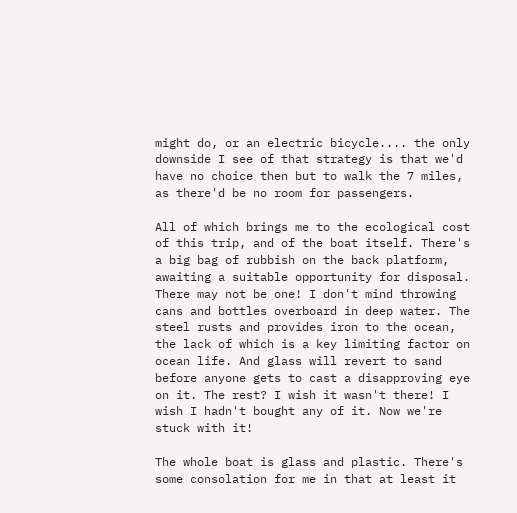might do, or an electric bicycle.... the only downside I see of that strategy is that we'd have no choice then but to walk the 7 miles, as there'd be no room for passengers.

All of which brings me to the ecological cost of this trip, and of the boat itself. There's a big bag of rubbish on the back platform, awaiting a suitable opportunity for disposal. There may not be one! I don't mind throwing cans and bottles overboard in deep water. The steel rusts and provides iron to the ocean, the lack of which is a key limiting factor on ocean life. And glass will revert to sand before anyone gets to cast a disapproving eye on it. The rest? I wish it wasn't there! I wish I hadn't bought any of it. Now we're stuck with it!

The whole boat is glass and plastic. There's some consolation for me in that at least it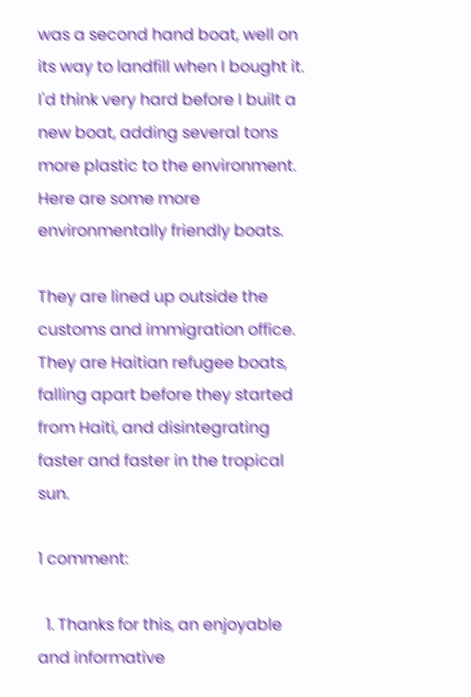was a second hand boat, well on its way to landfill when I bought it. I'd think very hard before I built a new boat, adding several tons more plastic to the environment. Here are some more environmentally friendly boats.

They are lined up outside the customs and immigration office. They are Haitian refugee boats, falling apart before they started from Haiti, and disintegrating faster and faster in the tropical sun.

1 comment:

  1. Thanks for this, an enjoyable and informative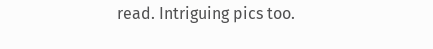read. Intriguing pics too.